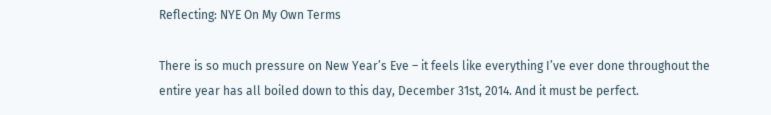Reflecting: NYE On My Own Terms

There is so much pressure on New Year’s Eve – it feels like everything I’ve ever done throughout the entire year has all boiled down to this day, December 31st, 2014. And it must be perfect.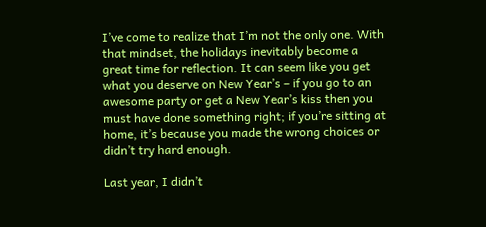I’ve come to realize that I’m not the only one. With that mindset, the holidays inevitably become a great time for reflection. It can seem like you get what you deserve on New Year’s – if you go to an awesome party or get a New Year’s kiss then you must have done something right; if you’re sitting at home, it’s because you made the wrong choices or didn’t try hard enough.

Last year, I didn’t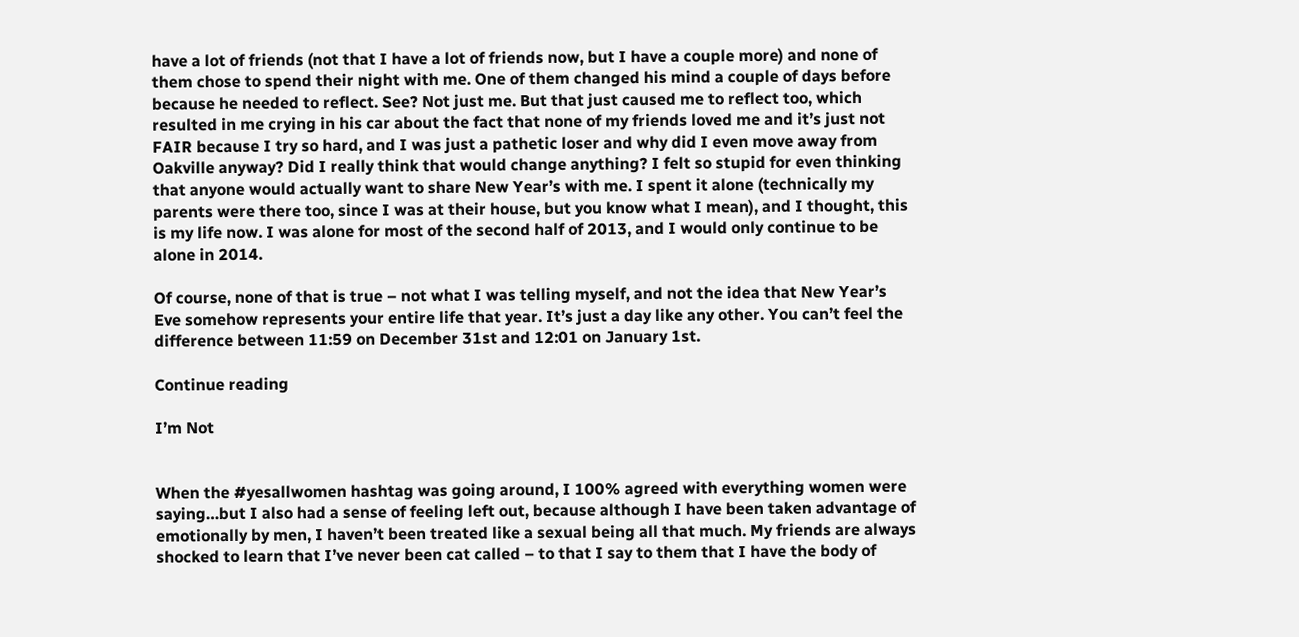have a lot of friends (not that I have a lot of friends now, but I have a couple more) and none of them chose to spend their night with me. One of them changed his mind a couple of days before because he needed to reflect. See? Not just me. But that just caused me to reflect too, which resulted in me crying in his car about the fact that none of my friends loved me and it’s just not FAIR because I try so hard, and I was just a pathetic loser and why did I even move away from Oakville anyway? Did I really think that would change anything? I felt so stupid for even thinking that anyone would actually want to share New Year’s with me. I spent it alone (technically my parents were there too, since I was at their house, but you know what I mean), and I thought, this is my life now. I was alone for most of the second half of 2013, and I would only continue to be alone in 2014.

Of course, none of that is true – not what I was telling myself, and not the idea that New Year’s Eve somehow represents your entire life that year. It’s just a day like any other. You can’t feel the difference between 11:59 on December 31st and 12:01 on January 1st.

Continue reading

I’m Not


When the #yesallwomen hashtag was going around, I 100% agreed with everything women were saying…but I also had a sense of feeling left out, because although I have been taken advantage of emotionally by men, I haven’t been treated like a sexual being all that much. My friends are always shocked to learn that I’ve never been cat called – to that I say to them that I have the body of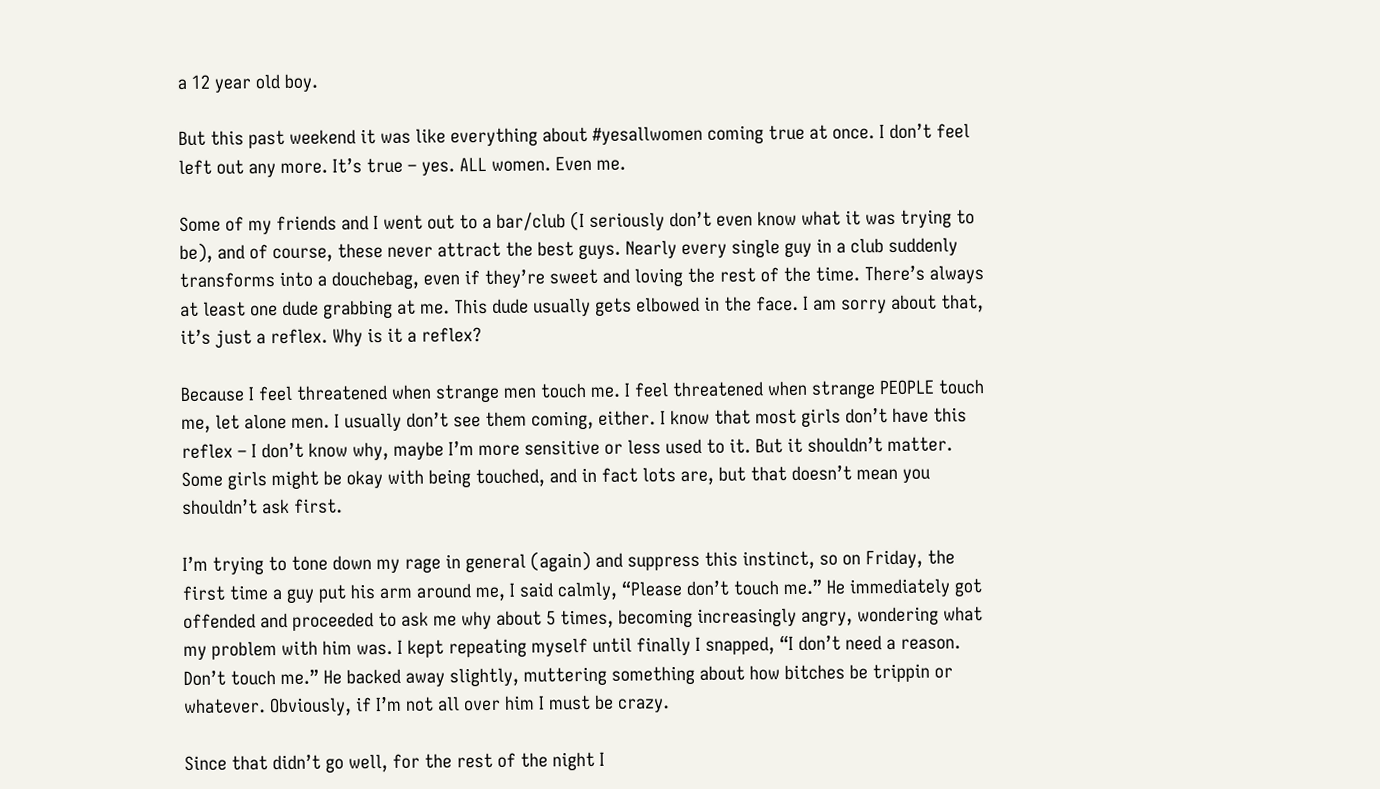a 12 year old boy.

But this past weekend it was like everything about #yesallwomen coming true at once. I don’t feel left out any more. It’s true – yes. ALL women. Even me.

Some of my friends and I went out to a bar/club (I seriously don’t even know what it was trying to be), and of course, these never attract the best guys. Nearly every single guy in a club suddenly transforms into a douchebag, even if they’re sweet and loving the rest of the time. There’s always at least one dude grabbing at me. This dude usually gets elbowed in the face. I am sorry about that, it’s just a reflex. Why is it a reflex?

Because I feel threatened when strange men touch me. I feel threatened when strange PEOPLE touch me, let alone men. I usually don’t see them coming, either. I know that most girls don’t have this reflex – I don’t know why, maybe I’m more sensitive or less used to it. But it shouldn’t matter. Some girls might be okay with being touched, and in fact lots are, but that doesn’t mean you shouldn’t ask first.

I’m trying to tone down my rage in general (again) and suppress this instinct, so on Friday, the first time a guy put his arm around me, I said calmly, “Please don’t touch me.” He immediately got offended and proceeded to ask me why about 5 times, becoming increasingly angry, wondering what my problem with him was. I kept repeating myself until finally I snapped, “I don’t need a reason. Don’t touch me.” He backed away slightly, muttering something about how bitches be trippin or whatever. Obviously, if I’m not all over him I must be crazy.

Since that didn’t go well, for the rest of the night I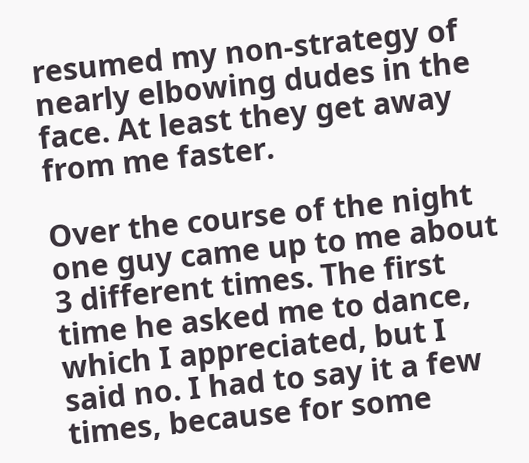resumed my non-strategy of nearly elbowing dudes in the face. At least they get away from me faster.

Over the course of the night one guy came up to me about 3 different times. The first time he asked me to dance, which I appreciated, but I said no. I had to say it a few times, because for some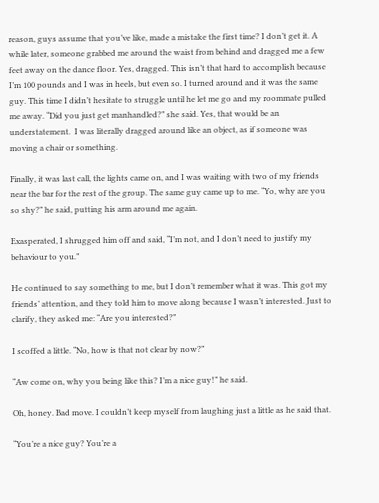reason, guys assume that you’ve like, made a mistake the first time? I don’t get it. A while later, someone grabbed me around the waist from behind and dragged me a few feet away on the dance floor. Yes, dragged. This isn’t that hard to accomplish because I’m 100 pounds and I was in heels, but even so. I turned around and it was the same guy. This time I didn’t hesitate to struggle until he let me go and my roommate pulled me away. “Did you just get manhandled?” she said. Yes, that would be an understatement.  I was literally dragged around like an object, as if someone was moving a chair or something.

Finally, it was last call, the lights came on, and I was waiting with two of my friends near the bar for the rest of the group. The same guy came up to me. “Yo, why are you so shy?” he said, putting his arm around me again.

Exasperated, I shrugged him off and said, “I’m not, and I don’t need to justify my behaviour to you.”

He continued to say something to me, but I don’t remember what it was. This got my friends’ attention, and they told him to move along because I wasn’t interested. Just to clarify, they asked me: “Are you interested?”

I scoffed a little. “No, how is that not clear by now?”

“Aw come on, why you being like this? I’m a nice guy!” he said.

Oh, honey. Bad move. I couldn’t keep myself from laughing just a little as he said that.

“You’re a nice guy? You’re a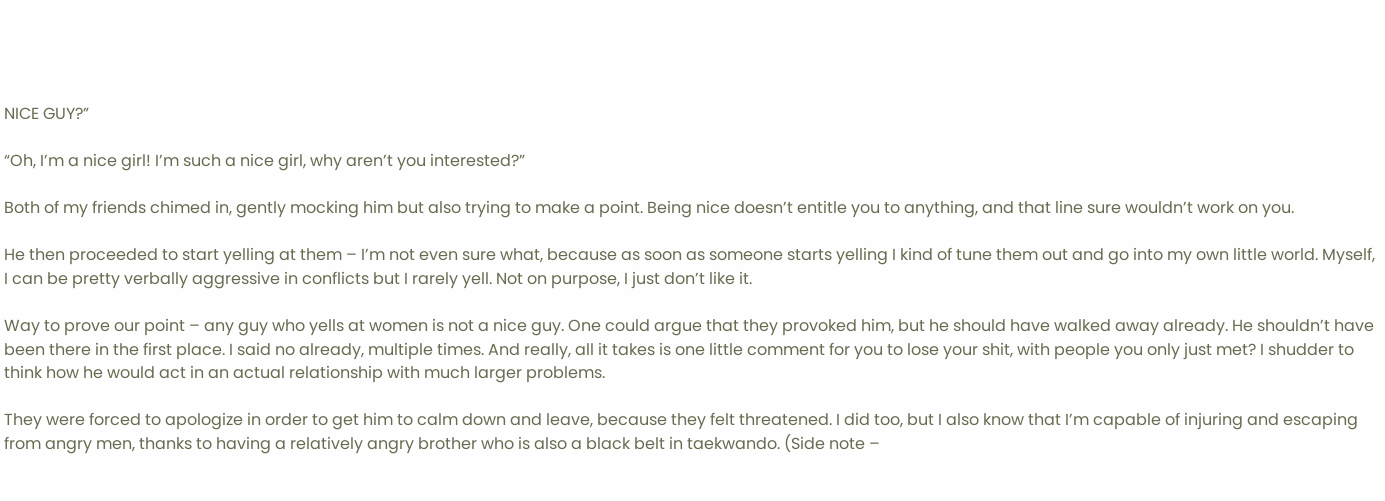NICE GUY?”

“Oh, I’m a nice girl! I’m such a nice girl, why aren’t you interested?”

Both of my friends chimed in, gently mocking him but also trying to make a point. Being nice doesn’t entitle you to anything, and that line sure wouldn’t work on you.

He then proceeded to start yelling at them – I’m not even sure what, because as soon as someone starts yelling I kind of tune them out and go into my own little world. Myself, I can be pretty verbally aggressive in conflicts but I rarely yell. Not on purpose, I just don’t like it.

Way to prove our point – any guy who yells at women is not a nice guy. One could argue that they provoked him, but he should have walked away already. He shouldn’t have been there in the first place. I said no already, multiple times. And really, all it takes is one little comment for you to lose your shit, with people you only just met? I shudder to think how he would act in an actual relationship with much larger problems.

They were forced to apologize in order to get him to calm down and leave, because they felt threatened. I did too, but I also know that I’m capable of injuring and escaping from angry men, thanks to having a relatively angry brother who is also a black belt in taekwando. (Side note –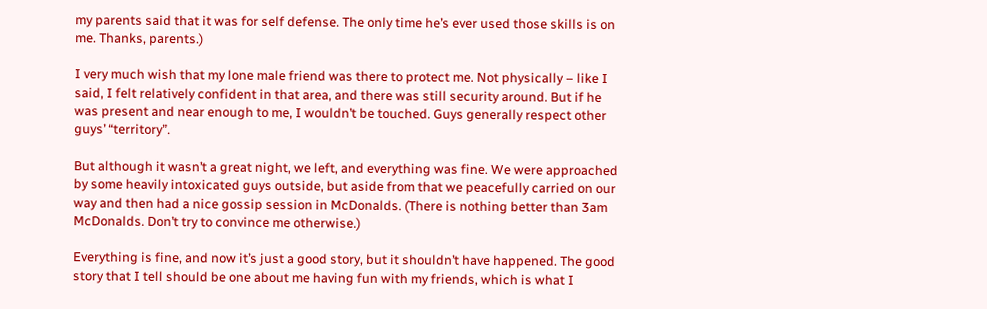my parents said that it was for self defense. The only time he’s ever used those skills is on me. Thanks, parents.)

I very much wish that my lone male friend was there to protect me. Not physically – like I said, I felt relatively confident in that area, and there was still security around. But if he was present and near enough to me, I wouldn’t be touched. Guys generally respect other guys’ “territory”.

But although it wasn’t a great night, we left, and everything was fine. We were approached by some heavily intoxicated guys outside, but aside from that we peacefully carried on our way and then had a nice gossip session in McDonalds. (There is nothing better than 3am McDonalds. Don’t try to convince me otherwise.)

Everything is fine, and now it’s just a good story, but it shouldn’t have happened. The good story that I tell should be one about me having fun with my friends, which is what I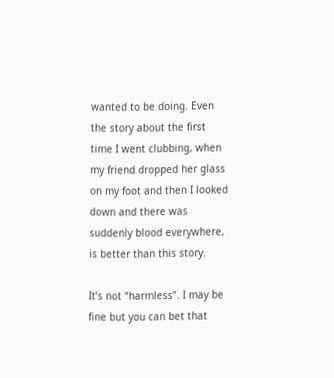wanted to be doing. Even the story about the first time I went clubbing, when my friend dropped her glass on my foot and then I looked down and there was suddenly blood everywhere, is better than this story.

It’s not “harmless”. I may be fine but you can bet that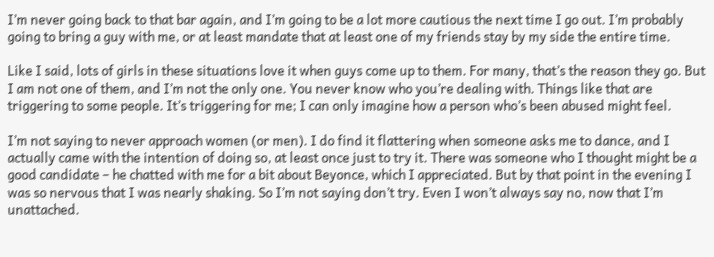I’m never going back to that bar again, and I’m going to be a lot more cautious the next time I go out. I’m probably going to bring a guy with me, or at least mandate that at least one of my friends stay by my side the entire time.

Like I said, lots of girls in these situations love it when guys come up to them. For many, that’s the reason they go. But I am not one of them, and I’m not the only one. You never know who you’re dealing with. Things like that are triggering to some people. It’s triggering for me; I can only imagine how a person who’s been abused might feel.

I’m not saying to never approach women (or men). I do find it flattering when someone asks me to dance, and I actually came with the intention of doing so, at least once just to try it. There was someone who I thought might be a good candidate – he chatted with me for a bit about Beyonce, which I appreciated. But by that point in the evening I was so nervous that I was nearly shaking. So I’m not saying don’t try. Even I won’t always say no, now that I’m unattached.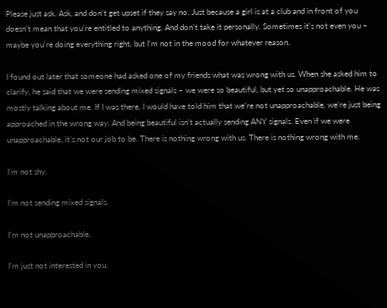Please just ask. Ask, and don’t get upset if they say no. Just because a girl is at a club and in front of you doesn’t mean that you’re entitled to anything. And don’t take it personally. Sometimes it’s not even you – maybe you’re doing everything right, but I’m not in the mood for whatever reason.

I found out later that someone had asked one of my friends what was wrong with us. When she asked him to clarify, he said that we were sending mixed signals – we were so beautiful, but yet so unapproachable. He was mostly talking about me. If I was there, I would have told him that we’re not unapproachable, we’re just being approached in the wrong way. And being beautiful isn’t actually sending ANY signals. Even if we were unapproachable, it’s not our job to be. There is nothing wrong with us. There is nothing wrong with me.

I’m not shy.

I’m not sending mixed signals.

I’m not unapproachable.

I’m just not interested in you.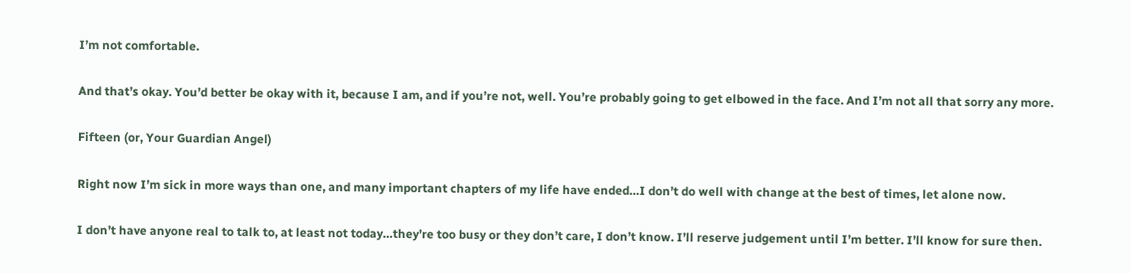I’m not comfortable.

And that’s okay. You’d better be okay with it, because I am, and if you’re not, well. You’re probably going to get elbowed in the face. And I’m not all that sorry any more.

Fifteen (or, Your Guardian Angel)

Right now I’m sick in more ways than one, and many important chapters of my life have ended…I don’t do well with change at the best of times, let alone now.

I don’t have anyone real to talk to, at least not today…they’re too busy or they don’t care, I don’t know. I’ll reserve judgement until I’m better. I’ll know for sure then.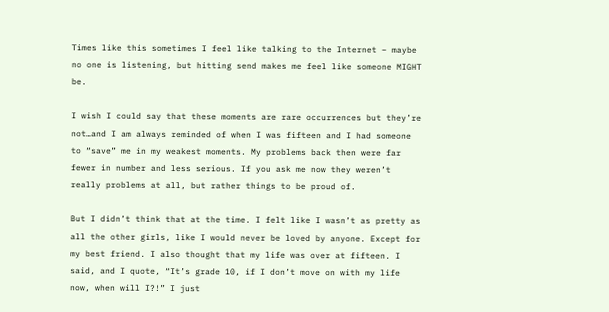Times like this sometimes I feel like talking to the Internet – maybe no one is listening, but hitting send makes me feel like someone MIGHT be.

I wish I could say that these moments are rare occurrences but they’re not…and I am always reminded of when I was fifteen and I had someone to “save” me in my weakest moments. My problems back then were far fewer in number and less serious. If you ask me now they weren’t really problems at all, but rather things to be proud of.

But I didn’t think that at the time. I felt like I wasn’t as pretty as all the other girls, like I would never be loved by anyone. Except for my best friend. I also thought that my life was over at fifteen. I said, and I quote, “It’s grade 10, if I don’t move on with my life now, when will I?!” I just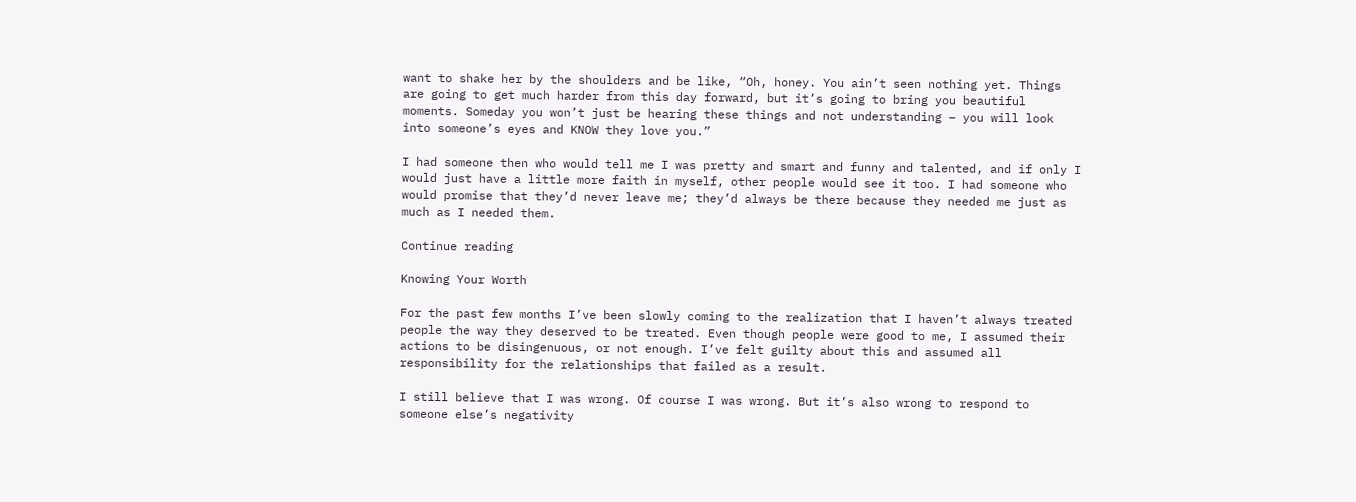want to shake her by the shoulders and be like, “Oh, honey. You ain’t seen nothing yet. Things are going to get much harder from this day forward, but it’s going to bring you beautiful moments. Someday you won’t just be hearing these things and not understanding – you will look into someone’s eyes and KNOW they love you.”

I had someone then who would tell me I was pretty and smart and funny and talented, and if only I would just have a little more faith in myself, other people would see it too. I had someone who would promise that they’d never leave me; they’d always be there because they needed me just as much as I needed them.

Continue reading

Knowing Your Worth

For the past few months I’ve been slowly coming to the realization that I haven’t always treated people the way they deserved to be treated. Even though people were good to me, I assumed their actions to be disingenuous, or not enough. I’ve felt guilty about this and assumed all responsibility for the relationships that failed as a result.

I still believe that I was wrong. Of course I was wrong. But it’s also wrong to respond to someone else’s negativity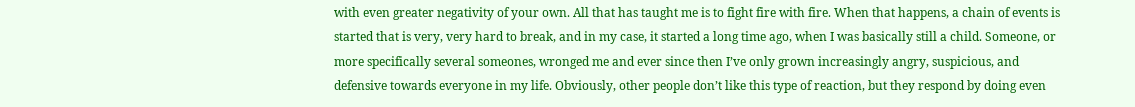with even greater negativity of your own. All that has taught me is to fight fire with fire. When that happens, a chain of events is started that is very, very hard to break, and in my case, it started a long time ago, when I was basically still a child. Someone, or more specifically several someones, wronged me and ever since then I’ve only grown increasingly angry, suspicious, and defensive towards everyone in my life. Obviously, other people don’t like this type of reaction, but they respond by doing even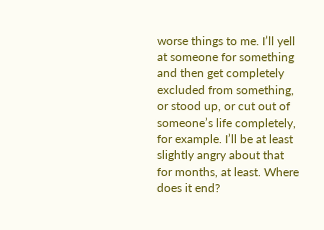worse things to me. I’ll yell at someone for something and then get completely excluded from something, or stood up, or cut out of someone’s life completely, for example. I’ll be at least slightly angry about that for months, at least. Where does it end?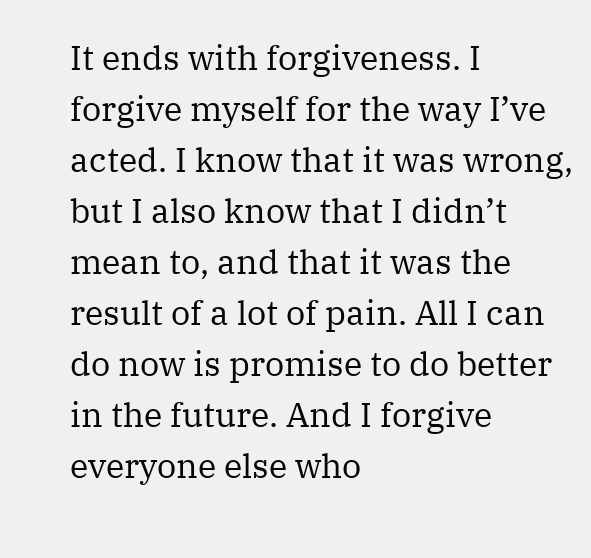It ends with forgiveness. I forgive myself for the way I’ve acted. I know that it was wrong, but I also know that I didn’t mean to, and that it was the result of a lot of pain. All I can do now is promise to do better in the future. And I forgive everyone else who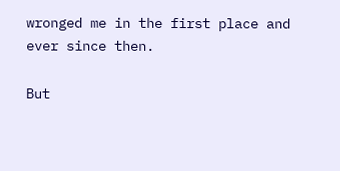wronged me in the first place and ever since then.

But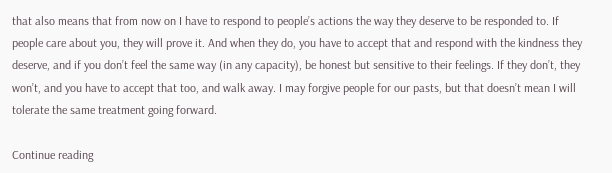that also means that from now on I have to respond to people’s actions the way they deserve to be responded to. If people care about you, they will prove it. And when they do, you have to accept that and respond with the kindness they deserve, and if you don’t feel the same way (in any capacity), be honest but sensitive to their feelings. If they don’t, they won’t, and you have to accept that too, and walk away. I may forgive people for our pasts, but that doesn’t mean I will tolerate the same treatment going forward.

Continue reading